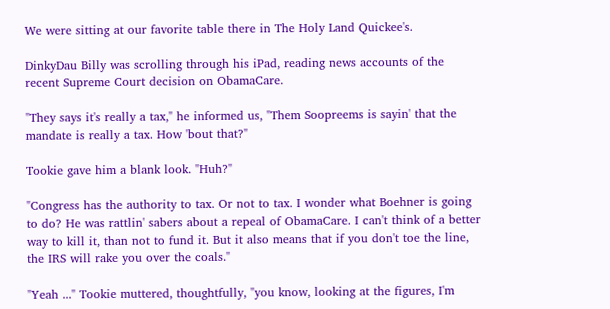We were sitting at our favorite table there in The Holy Land Quickee's.

DinkyDau Billy was scrolling through his iPad, reading news accounts of the recent Supreme Court decision on ObamaCare.

"They says it's really a tax," he informed us, "Them Soopreems is sayin' that the mandate is really a tax. How 'bout that?"

Tookie gave him a blank look. "Huh?"

"Congress has the authority to tax. Or not to tax. I wonder what Boehner is going to do? He was rattlin' sabers about a repeal of ObamaCare. I can't think of a better way to kill it, than not to fund it. But it also means that if you don't toe the line, the IRS will rake you over the coals."

"Yeah ..." Tookie muttered, thoughtfully, "you know, looking at the figures, I'm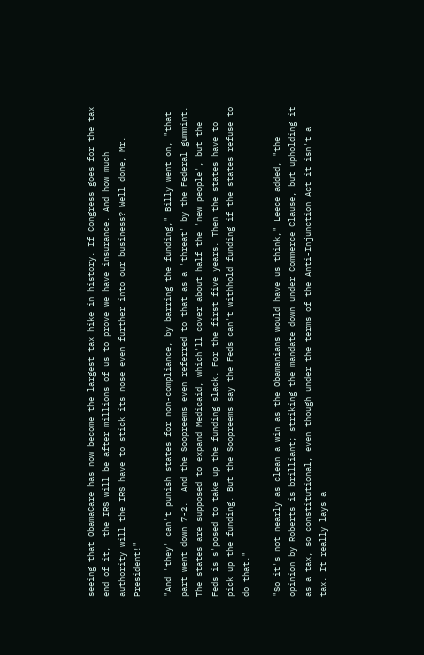seeing that ObamaCare has now become the largest tax hike in history. If Congress goes for the tax end of it,  the IRS will be after millions of us to prove we have insurance. And how much authority will the IRS have to stick its nose even further into our business? Well done, Mr. President!"

"And 'they' can't punish states for non-compliance, by barring the funding," Billy went on, "that part went down 7-2.  And the Soopreems even referred to that as a 'threat' by the Federal gummint. The states are supposed to expand Medicaid, which'll cover about half the 'new people', but the Feds is s'posed to take up the funding slack. For the first five years. Then the states have to pick up the funding. But the Soopreems say the Feds can't withhold funding if the states refuse to do that."

"So it's not nearly as clean a win as the Obamanians would have us think," Leece added, "the opinion by Roberts is brilliant; striking the mandate down under Commerce Clause, but upholding it as a tax, so constitutional, even though under the terms of the Anti-Injunction Act it isn't a tax. It really lays a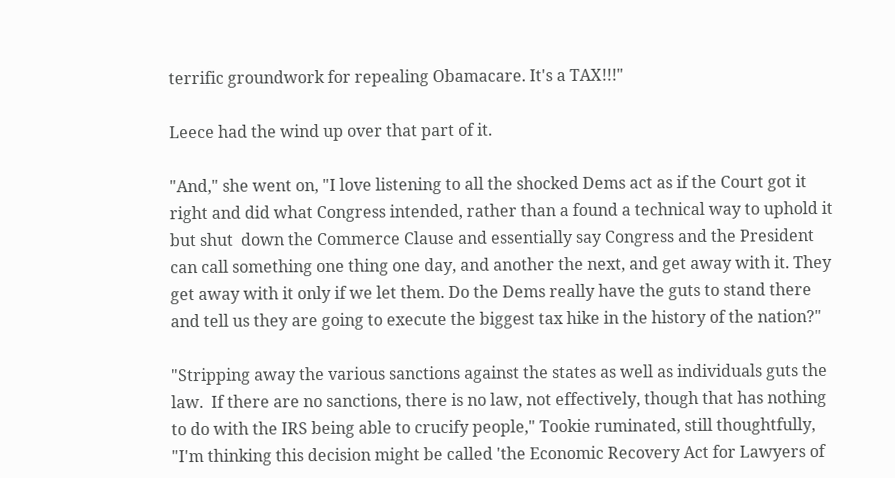terrific groundwork for repealing Obamacare. It's a TAX!!!"

Leece had the wind up over that part of it.

"And," she went on, "I love listening to all the shocked Dems act as if the Court got it right and did what Congress intended, rather than a found a technical way to uphold it but shut  down the Commerce Clause and essentially say Congress and the President can call something one thing one day, and another the next, and get away with it. They get away with it only if we let them. Do the Dems really have the guts to stand there and tell us they are going to execute the biggest tax hike in the history of the nation?"

"Stripping away the various sanctions against the states as well as individuals guts the law.  If there are no sanctions, there is no law, not effectively, though that has nothing to do with the IRS being able to crucify people," Tookie ruminated, still thoughtfully, "I'm thinking this decision might be called 'the Economic Recovery Act for Lawyers of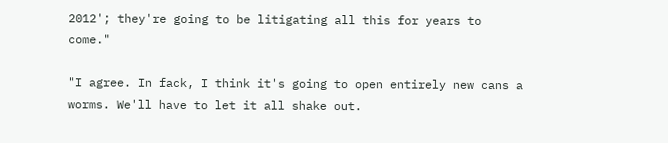2012'; they're going to be litigating all this for years to come."

"I agree. In fack, I think it's going to open entirely new cans a worms. We'll have to let it all shake out.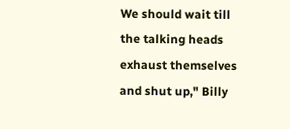We should wait till the talking heads exhaust themselves and shut up," Billy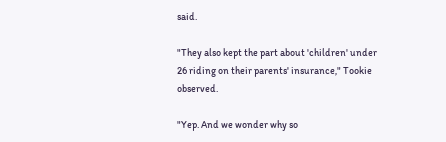said.

"They also kept the part about 'children' under 26 riding on their parents' insurance," Tookie observed.

"Yep. And we wonder why so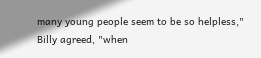many young people seem to be so helpless," Billy agreed, "when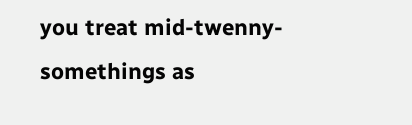you treat mid-twenny-somethings as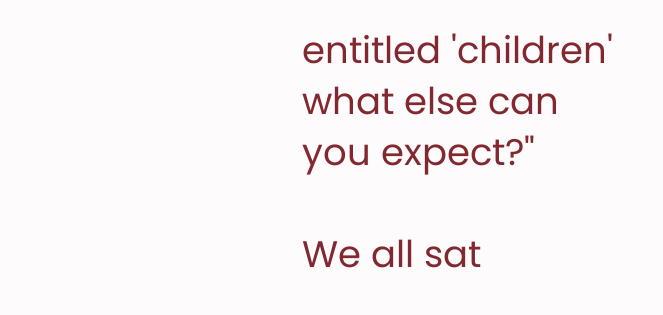entitled 'children' what else can you expect?"

We all sat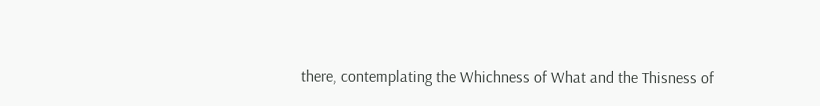there, contemplating the Whichness of What and the Thisness of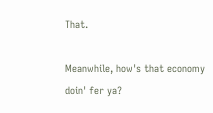That.

Meanwhile, how's that economy doin' fer ya?